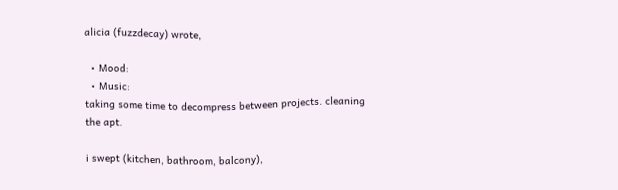alicia (fuzzdecay) wrote,

  • Mood:
  • Music:
taking some time to decompress between projects. cleaning the apt.

i swept (kitchen, bathroom, balcony),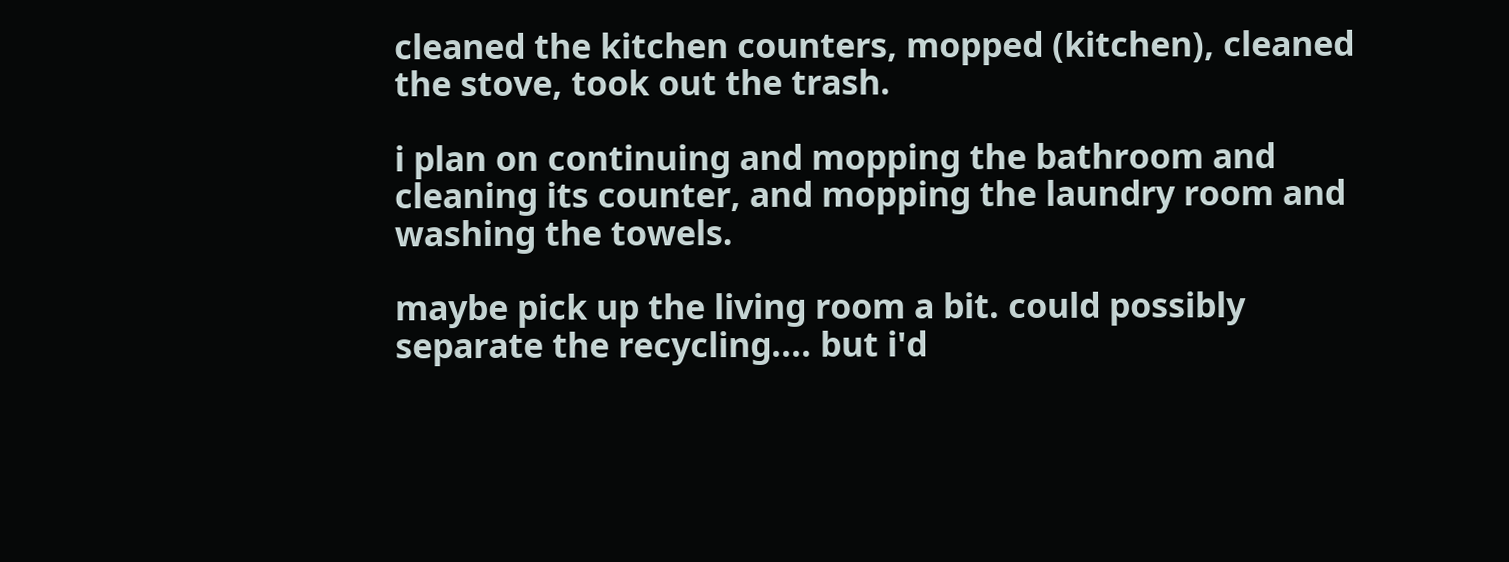cleaned the kitchen counters, mopped (kitchen), cleaned the stove, took out the trash.

i plan on continuing and mopping the bathroom and cleaning its counter, and mopping the laundry room and washing the towels.

maybe pick up the living room a bit. could possibly separate the recycling.... but i'd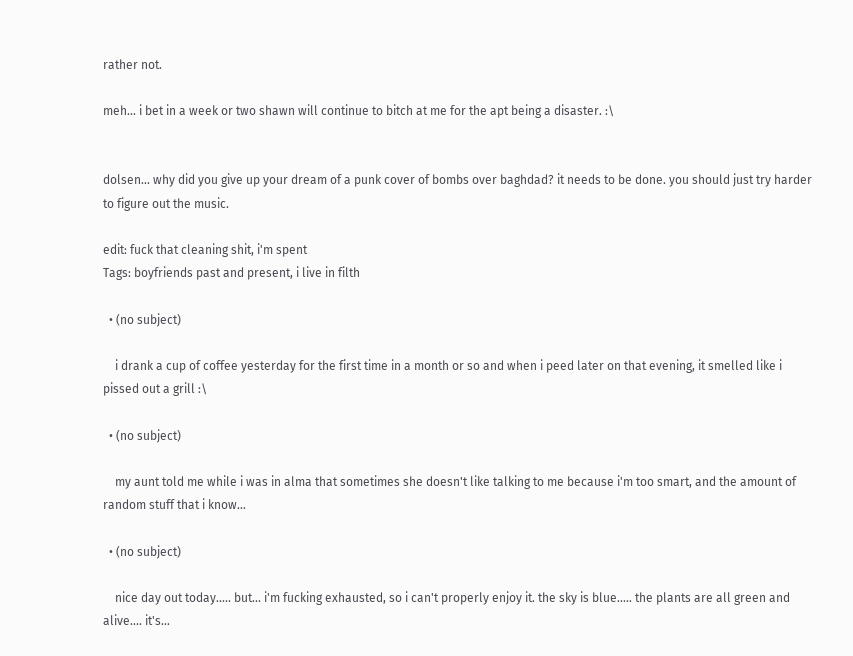rather not.

meh... i bet in a week or two shawn will continue to bitch at me for the apt being a disaster. :\


dolsen... why did you give up your dream of a punk cover of bombs over baghdad? it needs to be done. you should just try harder to figure out the music.

edit: fuck that cleaning shit, i'm spent
Tags: boyfriends past and present, i live in filth

  • (no subject)

    i drank a cup of coffee yesterday for the first time in a month or so and when i peed later on that evening, it smelled like i pissed out a grill :\

  • (no subject)

    my aunt told me while i was in alma that sometimes she doesn't like talking to me because i'm too smart, and the amount of random stuff that i know…

  • (no subject)

    nice day out today..... but... i'm fucking exhausted, so i can't properly enjoy it. the sky is blue..... the plants are all green and alive.... it's…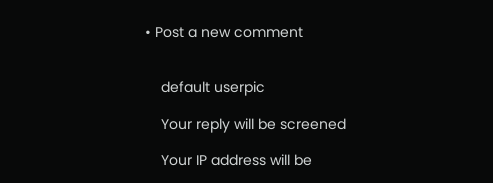• Post a new comment


    default userpic

    Your reply will be screened

    Your IP address will be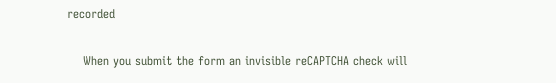recorded

    When you submit the form an invisible reCAPTCHA check will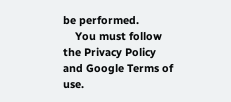be performed.
    You must follow the Privacy Policy and Google Terms of use.